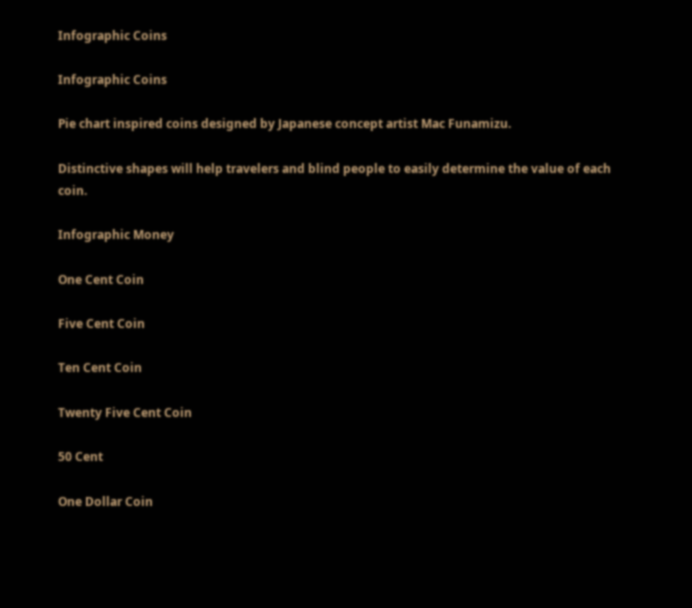Infographic Coins

Infographic Coins

Pie chart inspired coins designed by Japanese concept artist Mac Funamizu.

Distinctive shapes will help travelers and blind people to easily determine the value of each coin.

Infographic Money

One Cent Coin

Five Cent Coin

Ten Cent Coin

Twenty Five Cent Coin

50 Cent

One Dollar Coin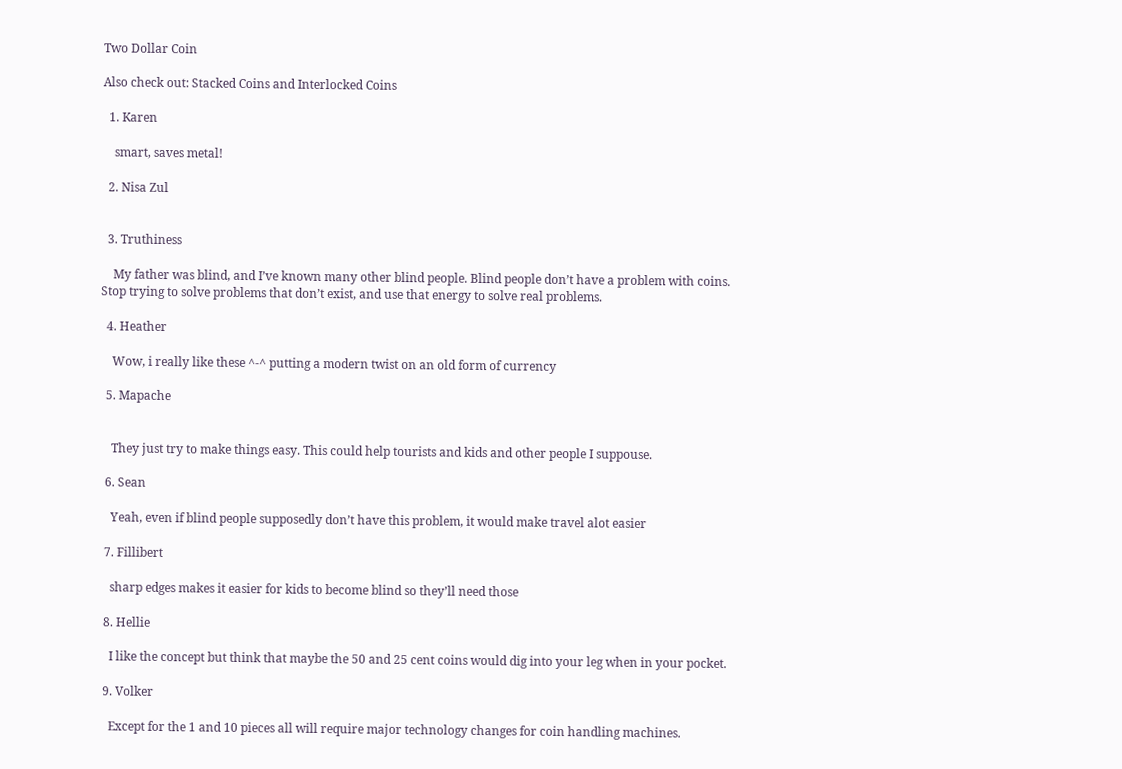Two Dollar Coin

Also check out: Stacked Coins and Interlocked Coins

  1. Karen

    smart, saves metal!

  2. Nisa Zul


  3. Truthiness

    My father was blind, and I’ve known many other blind people. Blind people don’t have a problem with coins. Stop trying to solve problems that don’t exist, and use that energy to solve real problems.

  4. Heather

    Wow, i really like these ^-^ putting a modern twist on an old form of currency

  5. Mapache


    They just try to make things easy. This could help tourists and kids and other people I suppouse.

  6. Sean

    Yeah, even if blind people supposedly don’t have this problem, it would make travel alot easier

  7. Fillibert

    sharp edges makes it easier for kids to become blind so they’ll need those

  8. Hellie

    I like the concept but think that maybe the 50 and 25 cent coins would dig into your leg when in your pocket.

  9. Volker

    Except for the 1 and 10 pieces all will require major technology changes for coin handling machines.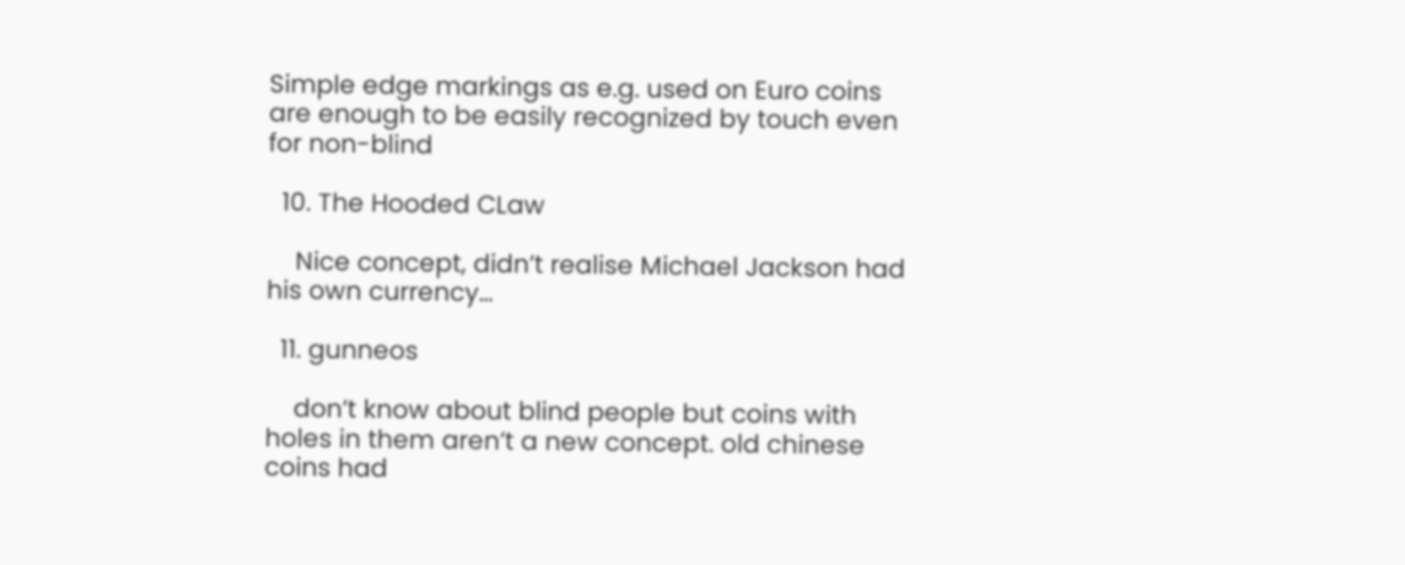Simple edge markings as e.g. used on Euro coins are enough to be easily recognized by touch even for non-blind

  10. The Hooded CLaw

    Nice concept, didn’t realise Michael Jackson had his own currency…

  11. gunneos

    don’t know about blind people but coins with holes in them aren’t a new concept. old chinese coins had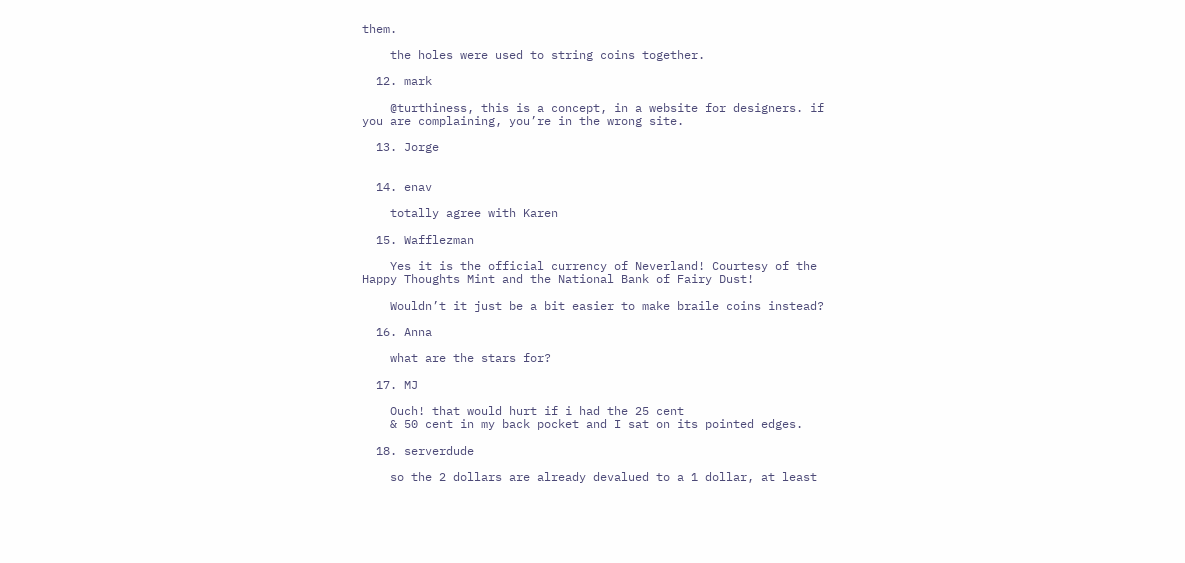them.

    the holes were used to string coins together.

  12. mark

    @turthiness, this is a concept, in a website for designers. if you are complaining, you’re in the wrong site.

  13. Jorge


  14. enav

    totally agree with Karen

  15. Wafflezman

    Yes it is the official currency of Neverland! Courtesy of the Happy Thoughts Mint and the National Bank of Fairy Dust!

    Wouldn’t it just be a bit easier to make braile coins instead?

  16. Anna

    what are the stars for?

  17. MJ

    Ouch! that would hurt if i had the 25 cent
    & 50 cent in my back pocket and I sat on its pointed edges.

  18. serverdude

    so the 2 dollars are already devalued to a 1 dollar, at least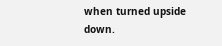when turned upside down.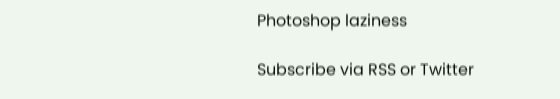Photoshop laziness

Subscribe via RSS or Twitter